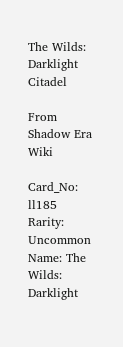The Wilds: Darklight Citadel

From Shadow Era Wiki

Card_No: ll185
Rarity: Uncommon
Name: The Wilds: Darklight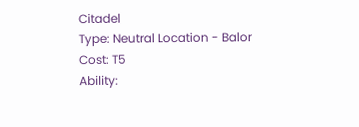Citadel
Type: Neutral Location - Balor
Cost: T5
Ability: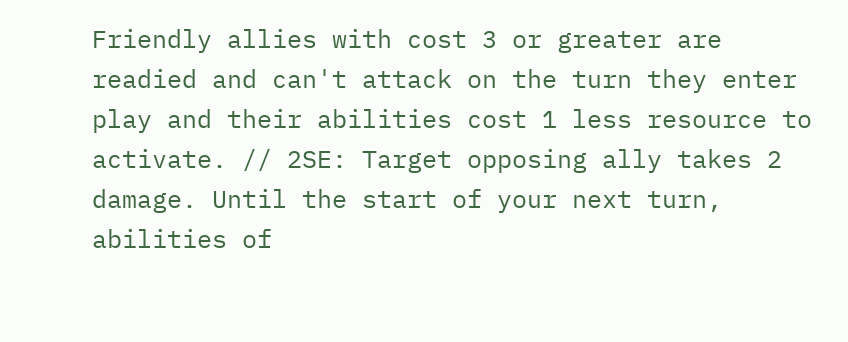Friendly allies with cost 3 or greater are readied and can't attack on the turn they enter play and their abilities cost 1 less resource to activate. // 2SE: Target opposing ally takes 2 damage. Until the start of your next turn, abilities of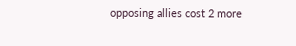opposing allies cost 2 more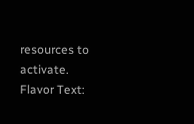resources to activate.
Flavor Text: